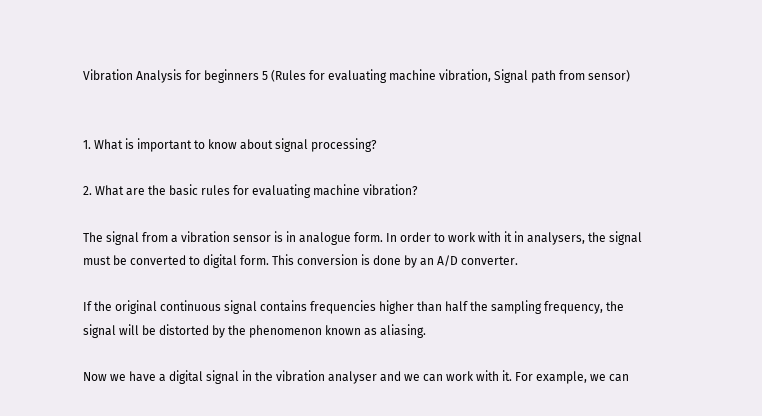Vibration Analysis for beginners 5 (Rules for evaluating machine vibration, Signal path from sensor)


1. What is important to know about signal processing?

2. What are the basic rules for evaluating machine vibration?

The signal from a vibration sensor is in analogue form. In order to work with it in analysers, the signal must be converted to digital form. This conversion is done by an A/D converter.

If the original continuous signal contains frequencies higher than half the sampling frequency, the signal will be distorted by the phenomenon known as aliasing.

Now we have a digital signal in the vibration analyser and we can work with it. For example, we can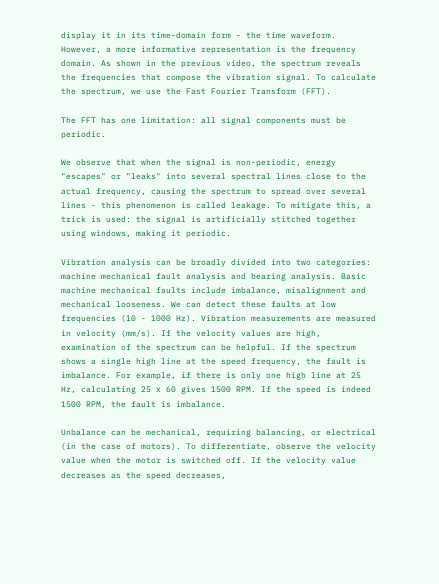display it in its time-domain form - the time waveform. However, a more informative representation is the frequency domain. As shown in the previous video, the spectrum reveals the frequencies that compose the vibration signal. To calculate the spectrum, we use the Fast Fourier Transform (FFT).

The FFT has one limitation: all signal components must be periodic.

We observe that when the signal is non-periodic, energy "escapes" or "leaks" into several spectral lines close to the actual frequency, causing the spectrum to spread over several lines - this phenomenon is called leakage. To mitigate this, a trick is used: the signal is artificially stitched together using windows, making it periodic.

Vibration analysis can be broadly divided into two categories: machine mechanical fault analysis and bearing analysis. Basic machine mechanical faults include imbalance, misalignment and mechanical looseness. We can detect these faults at low frequencies (10 - 1000 Hz). Vibration measurements are measured in velocity (mm/s). If the velocity values are high, examination of the spectrum can be helpful. If the spectrum shows a single high line at the speed frequency, the fault is imbalance. For example, if there is only one high line at 25 Hz, calculating 25 x 60 gives 1500 RPM. If the speed is indeed 1500 RPM, the fault is imbalance.

Unbalance can be mechanical, requiring balancing, or electrical (in the case of motors). To differentiate, observe the velocity value when the motor is switched off. If the velocity value decreases as the speed decreases,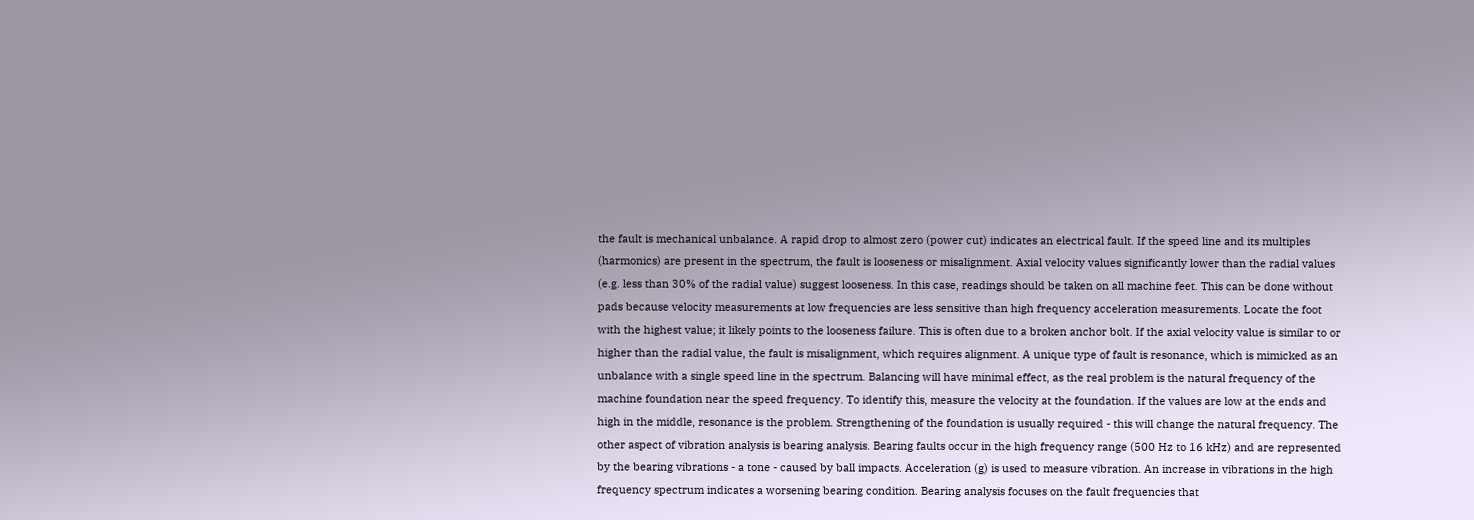the fault is mechanical unbalance. A rapid drop to almost zero (power cut) indicates an electrical fault. If the speed line and its multiples (harmonics) are present in the spectrum, the fault is looseness or misalignment. Axial velocity values significantly lower than the radial values (e.g. less than 30% of the radial value) suggest looseness. In this case, readings should be taken on all machine feet. This can be done without pads because velocity measurements at low frequencies are less sensitive than high frequency acceleration measurements. Locate the foot with the highest value; it likely points to the looseness failure. This is often due to a broken anchor bolt. If the axial velocity value is similar to or higher than the radial value, the fault is misalignment, which requires alignment. A unique type of fault is resonance, which is mimicked as an unbalance with a single speed line in the spectrum. Balancing will have minimal effect, as the real problem is the natural frequency of the machine foundation near the speed frequency. To identify this, measure the velocity at the foundation. If the values are low at the ends and high in the middle, resonance is the problem. Strengthening of the foundation is usually required - this will change the natural frequency. The other aspect of vibration analysis is bearing analysis. Bearing faults occur in the high frequency range (500 Hz to 16 kHz) and are represented by the bearing vibrations - a tone - caused by ball impacts. Acceleration (g) is used to measure vibration. An increase in vibrations in the high frequency spectrum indicates a worsening bearing condition. Bearing analysis focuses on the fault frequencies that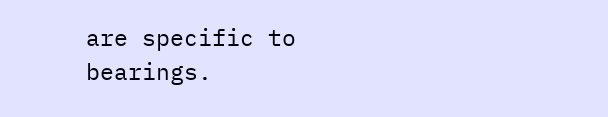are specific to bearings.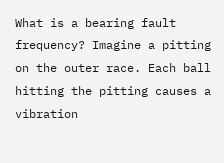What is a bearing fault frequency? Imagine a pitting on the outer race. Each ball hitting the pitting causes a vibration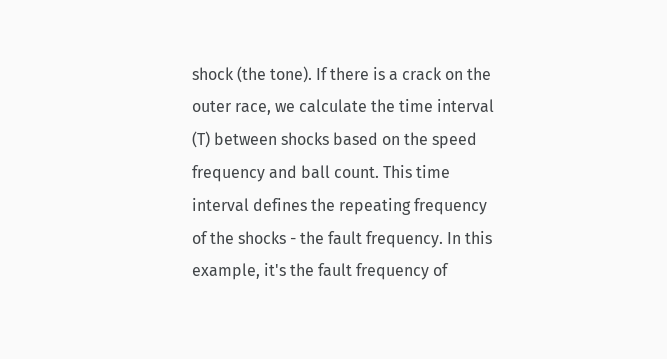shock (the tone). If there is a crack on the outer race, we calculate the time interval (T) between shocks based on the speed frequency and ball count. This time interval defines the repeating frequency of the shocks - the fault frequency. In this example, it's the fault frequency of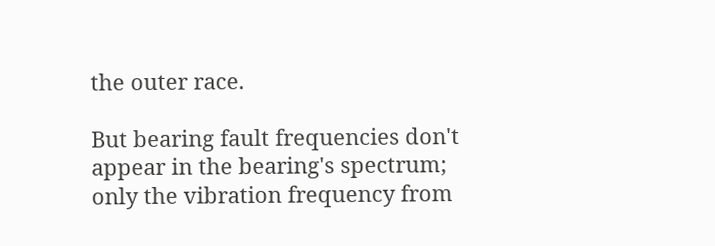the outer race.

But bearing fault frequencies don't appear in the bearing's spectrum; only the vibration frequency from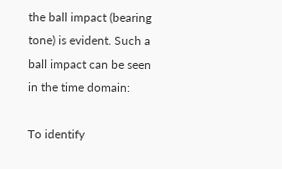the ball impact (bearing tone) is evident. Such a ball impact can be seen in the time domain:

To identify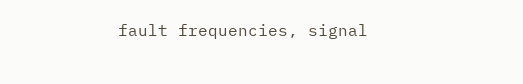fault frequencies, signal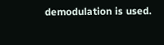demodulation is used.